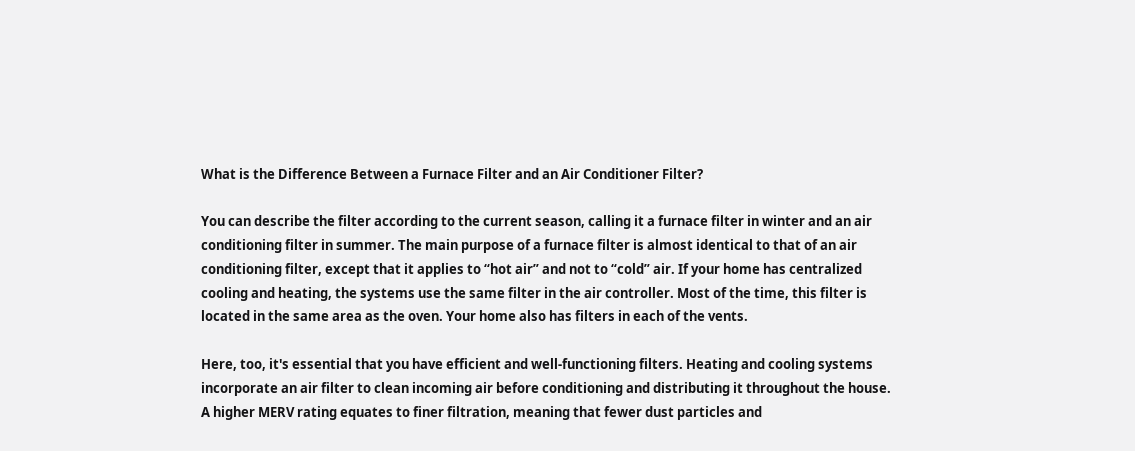What is the Difference Between a Furnace Filter and an Air Conditioner Filter?

You can describe the filter according to the current season, calling it a furnace filter in winter and an air conditioning filter in summer. The main purpose of a furnace filter is almost identical to that of an air conditioning filter, except that it applies to “hot air” and not to “cold” air. If your home has centralized cooling and heating, the systems use the same filter in the air controller. Most of the time, this filter is located in the same area as the oven. Your home also has filters in each of the vents.

Here, too, it's essential that you have efficient and well-functioning filters. Heating and cooling systems incorporate an air filter to clean incoming air before conditioning and distributing it throughout the house. A higher MERV rating equates to finer filtration, meaning that fewer dust particles and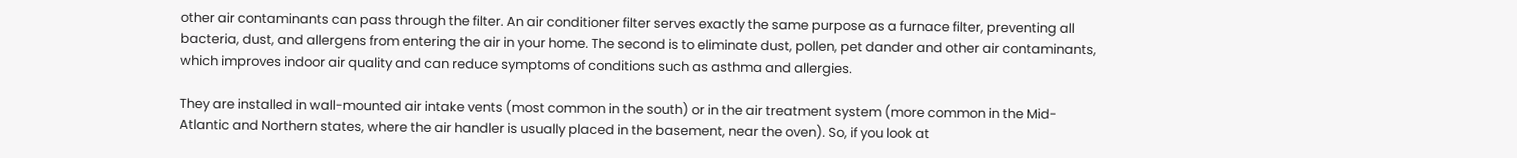other air contaminants can pass through the filter. An air conditioner filter serves exactly the same purpose as a furnace filter, preventing all bacteria, dust, and allergens from entering the air in your home. The second is to eliminate dust, pollen, pet dander and other air contaminants, which improves indoor air quality and can reduce symptoms of conditions such as asthma and allergies.

They are installed in wall-mounted air intake vents (most common in the south) or in the air treatment system (more common in the Mid-Atlantic and Northern states, where the air handler is usually placed in the basement, near the oven). So, if you look at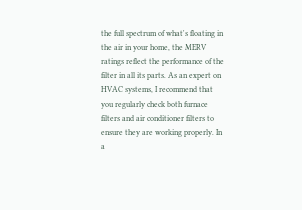the full spectrum of what's floating in the air in your home, the MERV ratings reflect the performance of the filter in all its parts. As an expert on HVAC systems, I recommend that you regularly check both furnace filters and air conditioner filters to ensure they are working properly. In a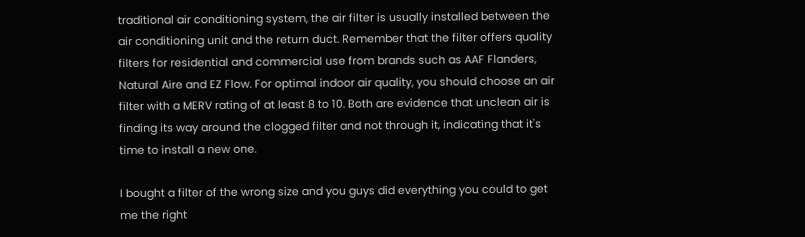traditional air conditioning system, the air filter is usually installed between the air conditioning unit and the return duct. Remember that the filter offers quality filters for residential and commercial use from brands such as AAF Flanders, Natural Aire and EZ Flow. For optimal indoor air quality, you should choose an air filter with a MERV rating of at least 8 to 10. Both are evidence that unclean air is finding its way around the clogged filter and not through it, indicating that it's time to install a new one.

I bought a filter of the wrong size and you guys did everything you could to get me the right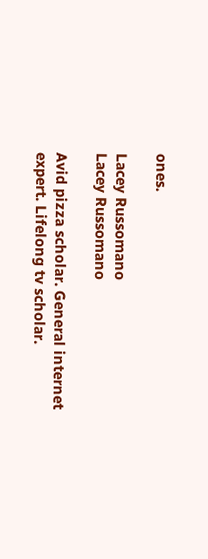ones.

Lacey Russomano
Lacey Russomano

Avid pizza scholar. General internet expert. Lifelong tv scholar.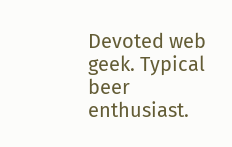Devoted web geek. Typical beer enthusiast.